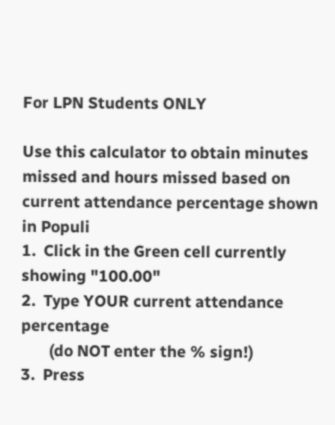For LPN Students ONLY

Use this calculator to obtain minutes missed and hours missed based on current attendance percentage shown in Populi
1.  Click in the Green cell currently showing "100.00"
2.  Type YOUR current attendance percentage
       (do NOT enter the % sign!)
3.  Press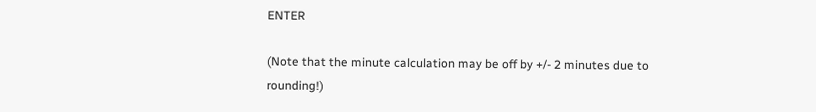ENTER

(Note that the minute calculation may be off by +/- 2 minutes due to rounding!)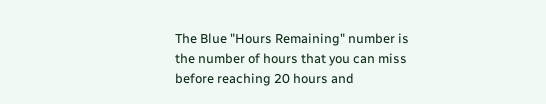The Blue "Hours Remaining" number is the number of hours that you can miss before reaching 20 hours and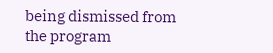being dismissed from the program